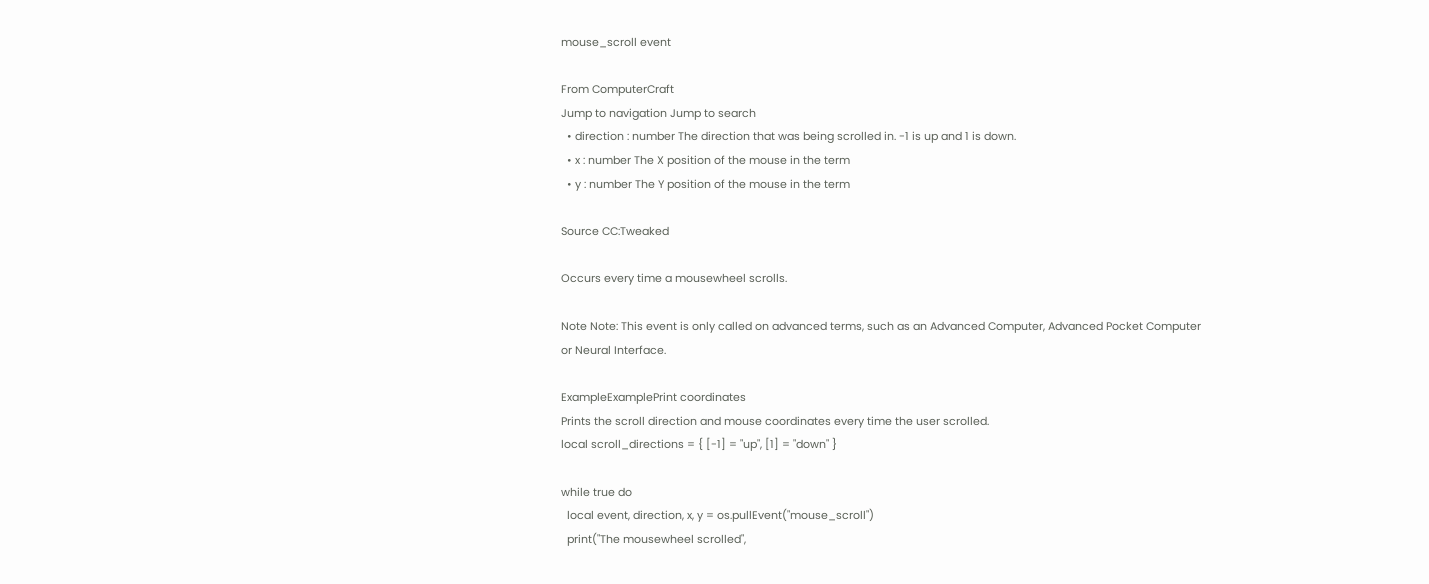mouse_scroll event

From ComputerCraft
Jump to navigation Jump to search
  • direction : number The direction that was being scrolled in. -1 is up and 1 is down.
  • x : number The X position of the mouse in the term
  • y : number The Y position of the mouse in the term

Source CC:Tweaked

Occurs every time a mousewheel scrolls.

Note Note: This event is only called on advanced terms, such as an Advanced Computer, Advanced Pocket Computer or Neural Interface.

ExampleExamplePrint coordinates
Prints the scroll direction and mouse coordinates every time the user scrolled.
local scroll_directions = { [-1] = "up", [1] = "down" }

while true do
  local event, direction, x, y = os.pullEvent("mouse_scroll")
  print("The mousewheel scrolled",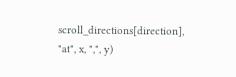scroll_directions[direction], "at", x, ",", y)